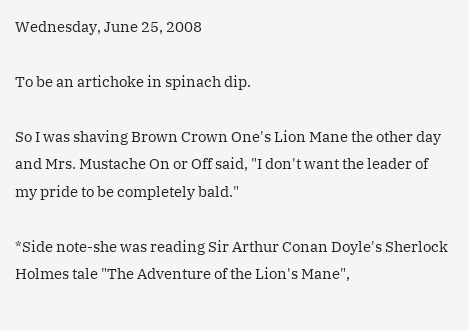Wednesday, June 25, 2008

To be an artichoke in spinach dip.

So I was shaving Brown Crown One's Lion Mane the other day and Mrs. Mustache On or Off said, "I don't want the leader of my pride to be completely bald."

*Side note-she was reading Sir Arthur Conan Doyle's Sherlock Holmes tale "The Adventure of the Lion's Mane",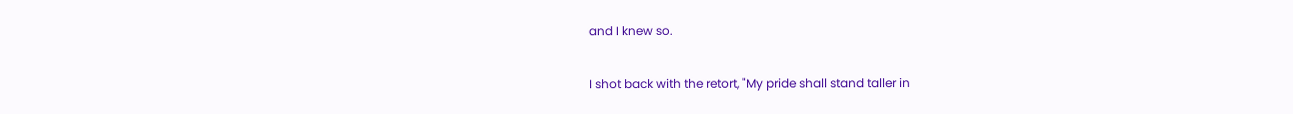and I knew so.

I shot back with the retort, "My pride shall stand taller in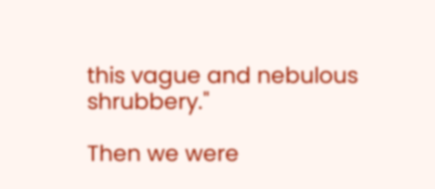this vague and nebulous shrubbery."

Then we were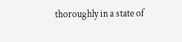thoroughly in a state of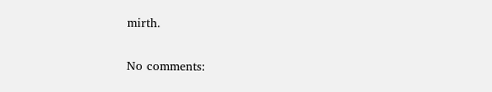mirth.

No comments: